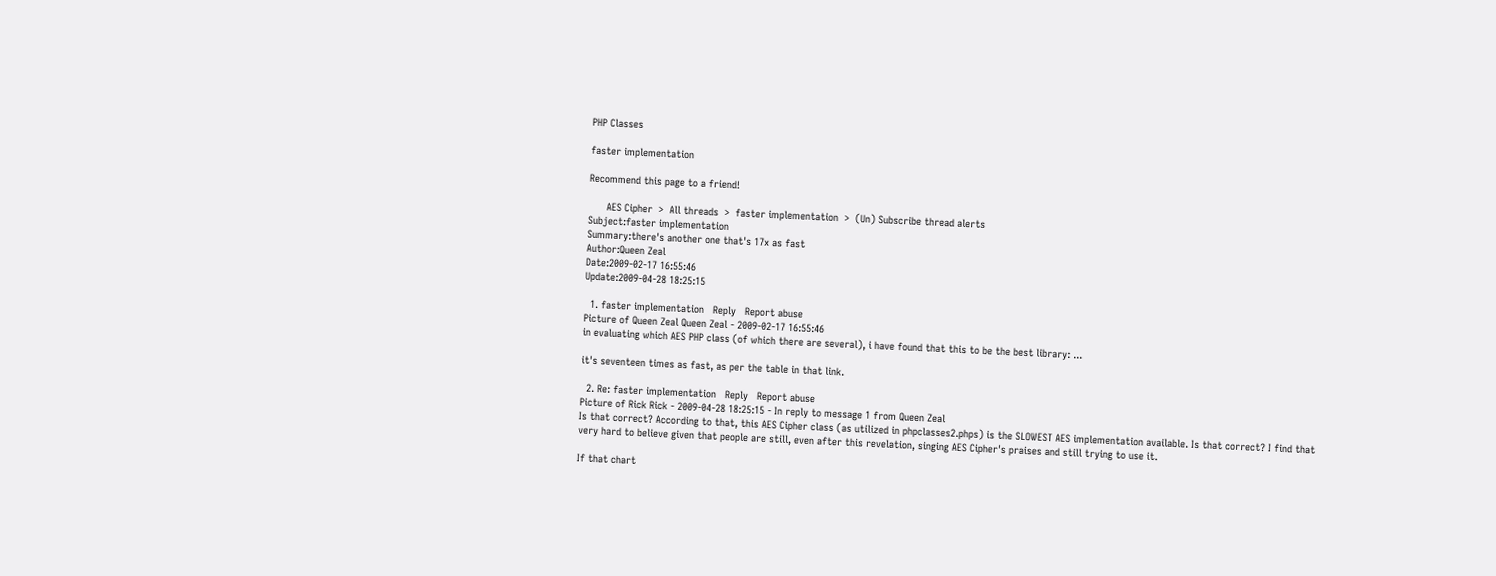PHP Classes

faster implementation

Recommend this page to a friend!

      AES Cipher  >  All threads  >  faster implementation  >  (Un) Subscribe thread alerts
Subject:faster implementation
Summary:there's another one that's 17x as fast
Author:Queen Zeal
Date:2009-02-17 16:55:46
Update:2009-04-28 18:25:15

  1. faster implementation   Reply   Report abuse
Picture of Queen Zeal Queen Zeal - 2009-02-17 16:55:46
in evaluating which AES PHP class (of which there are several), i have found that this to be the best library: ...

it's seventeen times as fast, as per the table in that link.

  2. Re: faster implementation   Reply   Report abuse
Picture of Rick Rick - 2009-04-28 18:25:15 - In reply to message 1 from Queen Zeal
Is that correct? According to that, this AES Cipher class (as utilized in phpclasses2.phps) is the SLOWEST AES implementation available. Is that correct? I find that very hard to believe given that people are still, even after this revelation, singing AES Cipher's praises and still trying to use it.

If that chart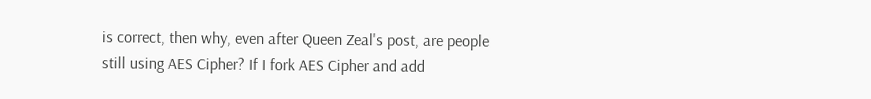is correct, then why, even after Queen Zeal's post, are people still using AES Cipher? If I fork AES Cipher and add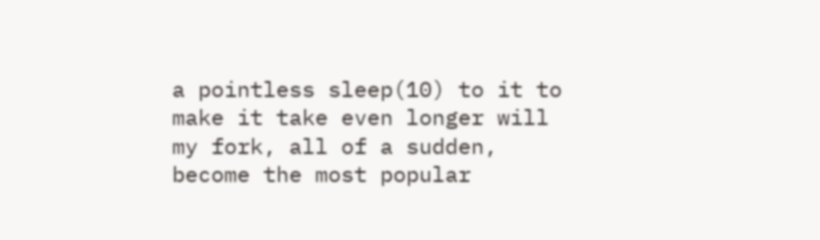a pointless sleep(10) to it to make it take even longer will my fork, all of a sudden, become the most popular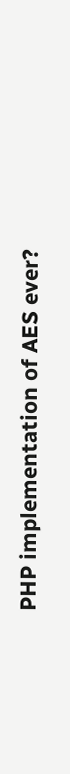PHP implementation of AES ever?